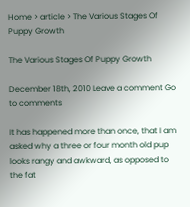Home > article > The Various Stages Of Puppy Growth

The Various Stages Of Puppy Growth

December 18th, 2010 Leave a comment Go to comments

It has happened more than once, that I am asked why a three or four month old pup looks rangy and awkward, as opposed to the fat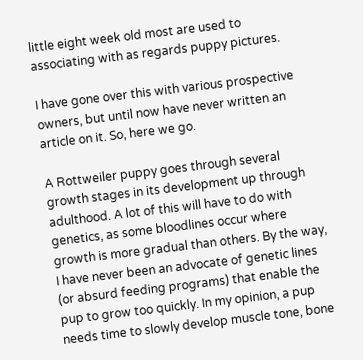little eight week old most are used to associating with as regards puppy pictures.

I have gone over this with various prospective owners, but until now have never written an article on it. So, here we go.

A Rottweiler puppy goes through several growth stages in its development up through adulthood. A lot of this will have to do with genetics, as some bloodlines occur where growth is more gradual than others. By the way, I have never been an advocate of genetic lines (or absurd feeding programs) that enable the pup to grow too quickly. In my opinion, a pup needs time to slowly develop muscle tone, bone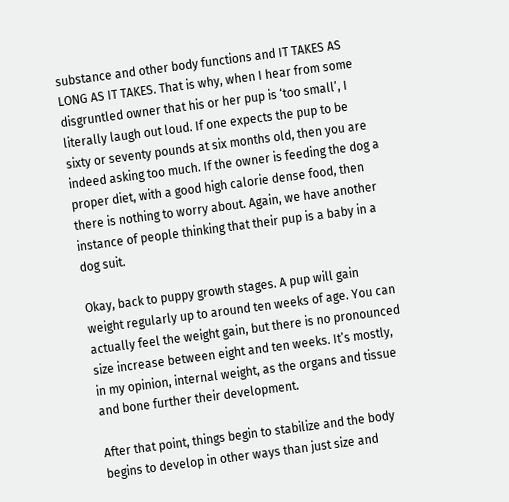substance and other body functions and IT TAKES AS LONG AS IT TAKES. That is why, when I hear from some disgruntled owner that his or her pup is ‘too small’, I literally laugh out loud. If one expects the pup to be sixty or seventy pounds at six months old, then you are indeed asking too much. If the owner is feeding the dog a proper diet, with a good high calorie dense food, then there is nothing to worry about. Again, we have another instance of people thinking that their pup is a baby in a dog suit.

Okay, back to puppy growth stages. A pup will gain weight regularly up to around ten weeks of age. You can actually feel the weight gain, but there is no pronounced size increase between eight and ten weeks. It’s mostly, in my opinion, internal weight, as the organs and tissue and bone further their development.

After that point, things begin to stabilize and the body begins to develop in other ways than just size and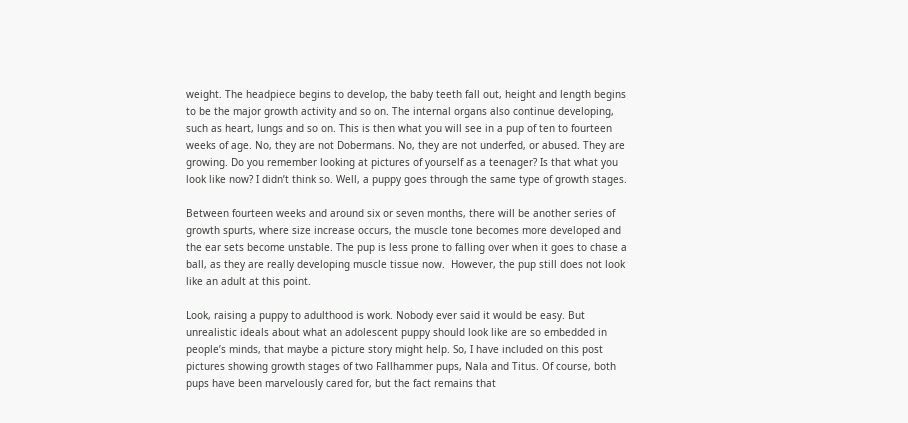weight. The headpiece begins to develop, the baby teeth fall out, height and length begins to be the major growth activity and so on. The internal organs also continue developing, such as heart, lungs and so on. This is then what you will see in a pup of ten to fourteen weeks of age. No, they are not Dobermans. No, they are not underfed, or abused. They are growing. Do you remember looking at pictures of yourself as a teenager? Is that what you look like now? I didn’t think so. Well, a puppy goes through the same type of growth stages.

Between fourteen weeks and around six or seven months, there will be another series of growth spurts, where size increase occurs, the muscle tone becomes more developed and the ear sets become unstable. The pup is less prone to falling over when it goes to chase a ball, as they are really developing muscle tissue now.  However, the pup still does not look like an adult at this point.

Look, raising a puppy to adulthood is work. Nobody ever said it would be easy. But unrealistic ideals about what an adolescent puppy should look like are so embedded in people’s minds, that maybe a picture story might help. So, I have included on this post pictures showing growth stages of two Fallhammer pups, Nala and Titus. Of course, both pups have been marvelously cared for, but the fact remains that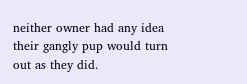neither owner had any idea their gangly pup would turn out as they did.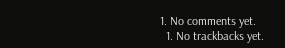1. No comments yet.
  1. No trackbacks yet.